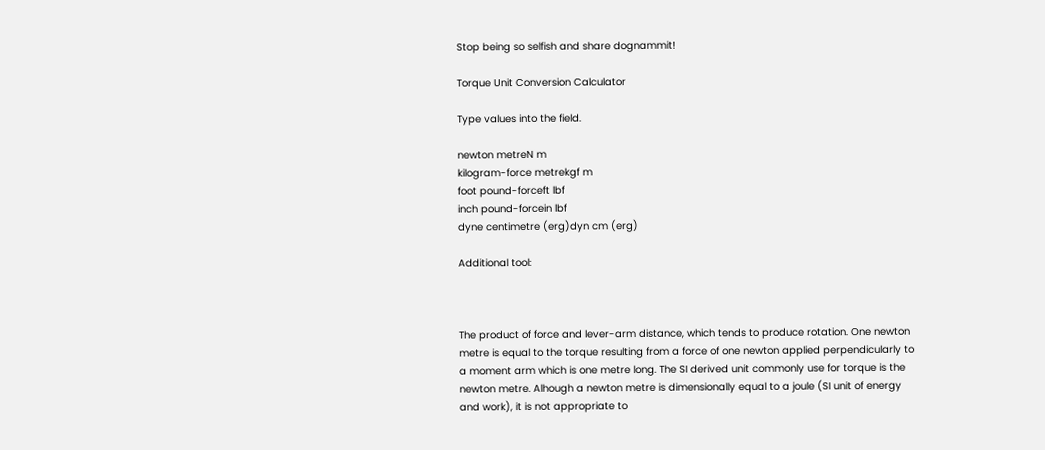Stop being so selfish and share dognammit!

Torque Unit Conversion Calculator

Type values into the field.

newton metreN m
kilogram-force metrekgf m
foot pound-forceft lbf
inch pound-forcein lbf
dyne centimetre (erg)dyn cm (erg)

Additional tool:



The product of force and lever-arm distance, which tends to produce rotation. One newton metre is equal to the torque resulting from a force of one newton applied perpendicularly to a moment arm which is one metre long. The SI derived unit commonly use for torque is the newton metre. Alhough a newton metre is dimensionally equal to a joule (SI unit of energy and work), it is not appropriate to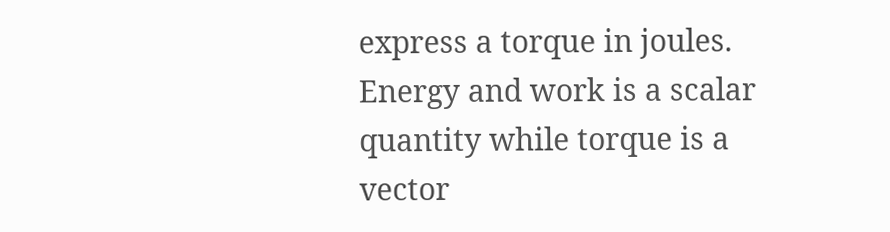express a torque in joules. Energy and work is a scalar quantity while torque is a vector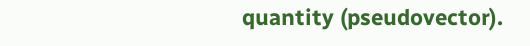quantity (pseudovector).